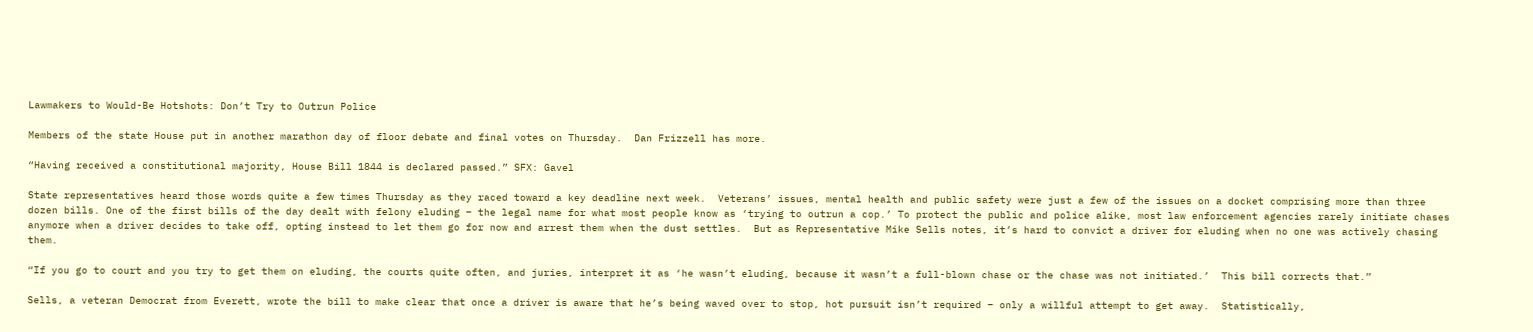Lawmakers to Would-Be Hotshots: Don’t Try to Outrun Police

Members of the state House put in another marathon day of floor debate and final votes on Thursday.  Dan Frizzell has more.

“Having received a constitutional majority, House Bill 1844 is declared passed.” SFX: Gavel

State representatives heard those words quite a few times Thursday as they raced toward a key deadline next week.  Veterans’ issues, mental health and public safety were just a few of the issues on a docket comprising more than three dozen bills. One of the first bills of the day dealt with felony eluding – the legal name for what most people know as ‘trying to outrun a cop.’ To protect the public and police alike, most law enforcement agencies rarely initiate chases anymore when a driver decides to take off, opting instead to let them go for now and arrest them when the dust settles.  But as Representative Mike Sells notes, it’s hard to convict a driver for eluding when no one was actively chasing them.

“If you go to court and you try to get them on eluding, the courts quite often, and juries, interpret it as ‘he wasn’t eluding, because it wasn’t a full-blown chase or the chase was not initiated.’  This bill corrects that.”

Sells, a veteran Democrat from Everett, wrote the bill to make clear that once a driver is aware that he’s being waved over to stop, hot pursuit isn’t required – only a willful attempt to get away.  Statistically,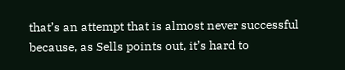that’s an attempt that is almost never successful because, as Sells points out, it’s hard to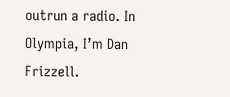outrun a radio. In Olympia, I’m Dan Frizzell.